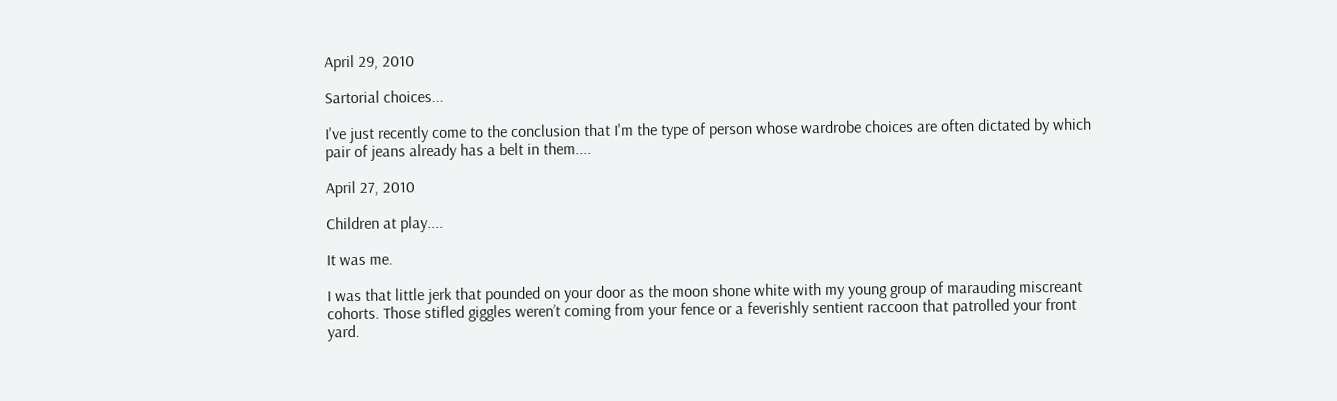April 29, 2010

Sartorial choices...

I've just recently come to the conclusion that I'm the type of person whose wardrobe choices are often dictated by which pair of jeans already has a belt in them....

April 27, 2010

Children at play....

It was me.

I was that little jerk that pounded on your door as the moon shone white with my young group of marauding miscreant cohorts. Those stifled giggles weren’t coming from your fence or a feverishly sentient raccoon that patrolled your front yard.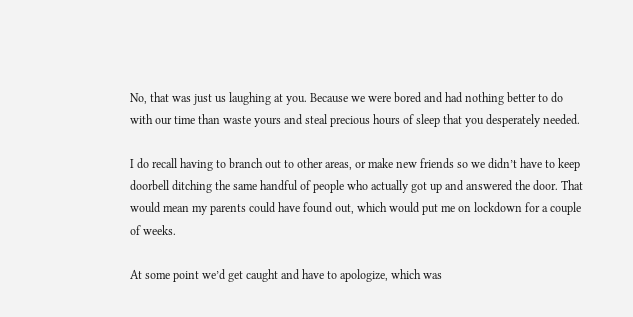No, that was just us laughing at you. Because we were bored and had nothing better to do with our time than waste yours and steal precious hours of sleep that you desperately needed.

I do recall having to branch out to other areas, or make new friends so we didn’t have to keep doorbell ditching the same handful of people who actually got up and answered the door. That would mean my parents could have found out, which would put me on lockdown for a couple of weeks.

At some point we’d get caught and have to apologize, which was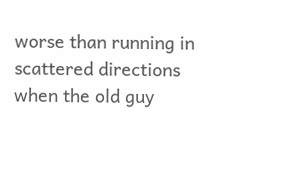worse than running in scattered directions when the old guy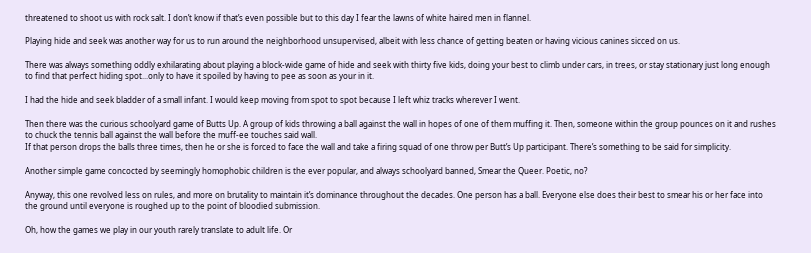threatened to shoot us with rock salt. I don’t know if that’s even possible but to this day I fear the lawns of white haired men in flannel.

Playing hide and seek was another way for us to run around the neighborhood unsupervised, albeit with less chance of getting beaten or having vicious canines sicced on us.

There was always something oddly exhilarating about playing a block-wide game of hide and seek with thirty five kids, doing your best to climb under cars, in trees, or stay stationary just long enough to find that perfect hiding spot...only to have it spoiled by having to pee as soon as your in it.

I had the hide and seek bladder of a small infant. I would keep moving from spot to spot because I left whiz tracks wherever I went.

Then there was the curious schoolyard game of Butts Up. A group of kids throwing a ball against the wall in hopes of one of them muffing it. Then, someone within the group pounces on it and rushes to chuck the tennis ball against the wall before the muff-ee touches said wall.
If that person drops the balls three times, then he or she is forced to face the wall and take a firing squad of one throw per Butt’s Up participant. There’s something to be said for simplicity.

Another simple game concocted by seemingly homophobic children is the ever popular, and always schoolyard banned, Smear the Queer. Poetic, no?

Anyway, this one revolved less on rules, and more on brutality to maintain it’s dominance throughout the decades. One person has a ball. Everyone else does their best to smear his or her face into the ground until everyone is roughed up to the point of bloodied submission.

Oh, how the games we play in our youth rarely translate to adult life. Or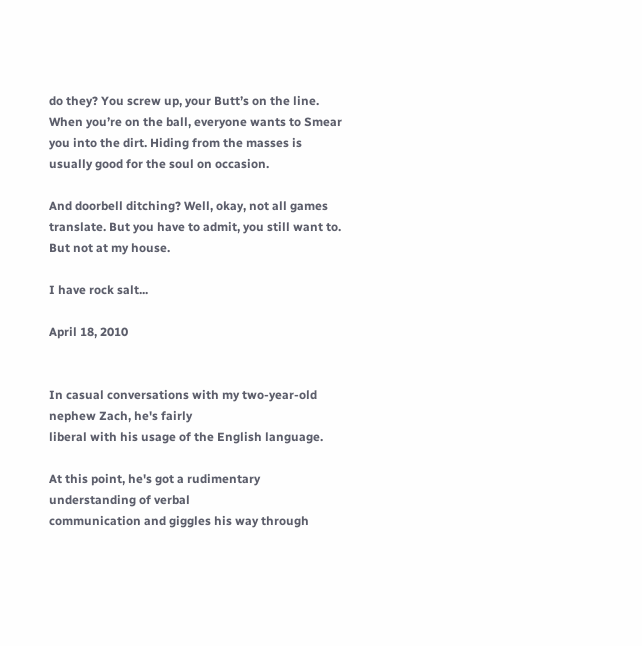do they? You screw up, your Butt’s on the line. When you’re on the ball, everyone wants to Smear you into the dirt. Hiding from the masses is usually good for the soul on occasion.

And doorbell ditching? Well, okay, not all games translate. But you have to admit, you still want to. But not at my house.

I have rock salt...

April 18, 2010


In casual conversations with my two-year-old nephew Zach, he's fairly
liberal with his usage of the English language.

At this point, he's got a rudimentary understanding of verbal
communication and giggles his way through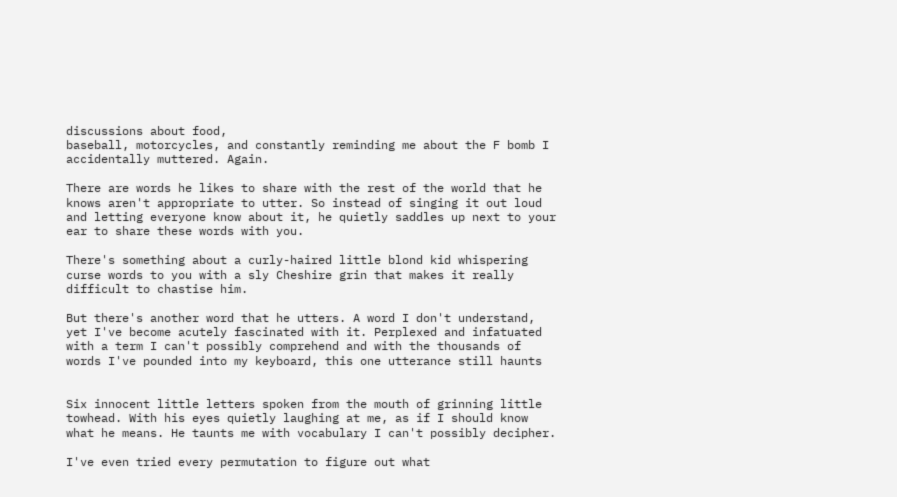discussions about food,
baseball, motorcycles, and constantly reminding me about the F bomb I
accidentally muttered. Again.

There are words he likes to share with the rest of the world that he
knows aren't appropriate to utter. So instead of singing it out loud
and letting everyone know about it, he quietly saddles up next to your
ear to share these words with you.

There's something about a curly-haired little blond kid whispering
curse words to you with a sly Cheshire grin that makes it really
difficult to chastise him.

But there's another word that he utters. A word I don't understand,
yet I've become acutely fascinated with it. Perplexed and infatuated
with a term I can't possibly comprehend and with the thousands of
words I've pounded into my keyboard, this one utterance still haunts


Six innocent little letters spoken from the mouth of grinning little
towhead. With his eyes quietly laughing at me, as if I should know
what he means. He taunts me with vocabulary I can't possibly decipher.

I've even tried every permutation to figure out what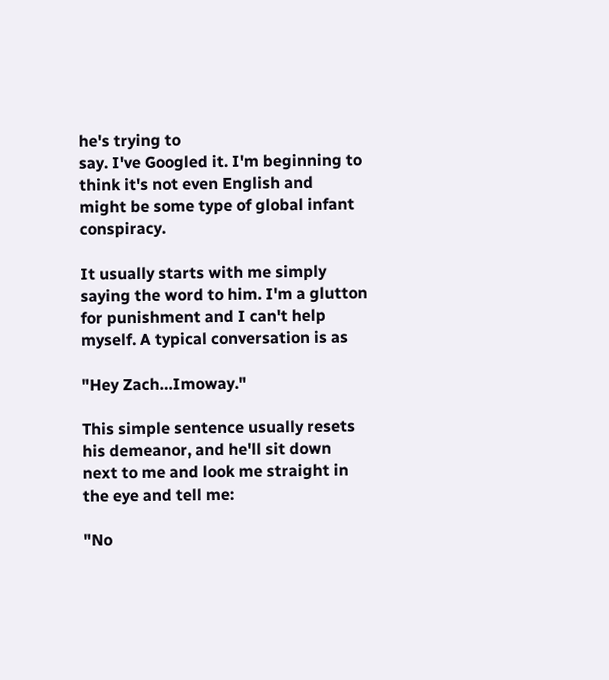he's trying to
say. I've Googled it. I'm beginning to think it's not even English and
might be some type of global infant conspiracy.

It usually starts with me simply saying the word to him. I'm a glutton
for punishment and I can't help myself. A typical conversation is as

"Hey Zach…Imoway."

This simple sentence usually resets his demeanor, and he'll sit down
next to me and look me straight in the eye and tell me:

"No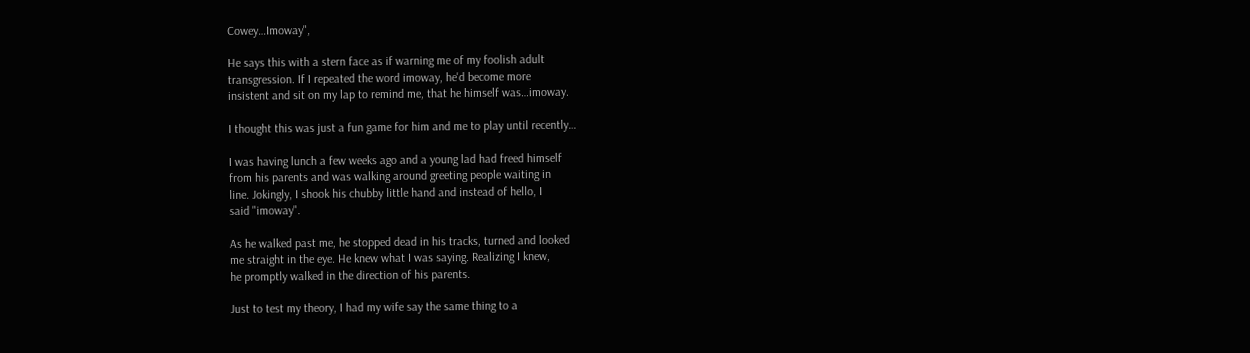Cowey…Imoway",

He says this with a stern face as if warning me of my foolish adult
transgression. If I repeated the word imoway, he'd become more
insistent and sit on my lap to remind me, that he himself was…imoway.

I thought this was just a fun game for him and me to play until recently…

I was having lunch a few weeks ago and a young lad had freed himself
from his parents and was walking around greeting people waiting in
line. Jokingly, I shook his chubby little hand and instead of hello, I
said "imoway".

As he walked past me, he stopped dead in his tracks, turned and looked
me straight in the eye. He knew what I was saying. Realizing I knew,
he promptly walked in the direction of his parents.

Just to test my theory, I had my wife say the same thing to a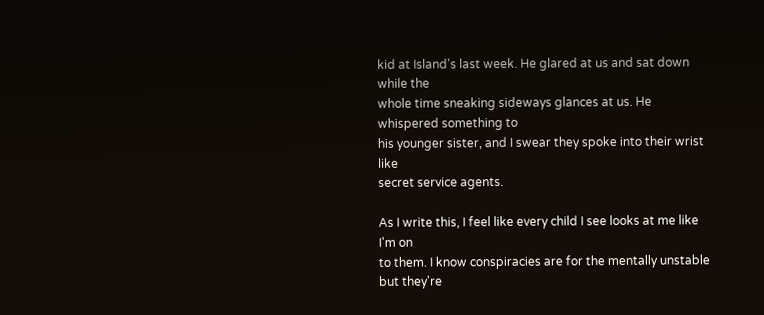kid at Island's last week. He glared at us and sat down while the
whole time sneaking sideways glances at us. He whispered something to
his younger sister, and I swear they spoke into their wrist like
secret service agents.

As I write this, I feel like every child I see looks at me like I'm on
to them. I know conspiracies are for the mentally unstable but they're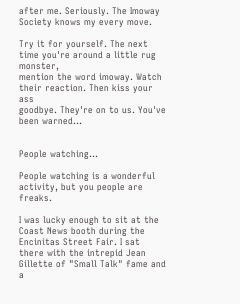after me. Seriously. The Imoway Society knows my every move.

Try it for yourself. The next time you're around a little rug monster,
mention the word imoway. Watch their reaction. Then kiss your ass
goodbye. They're on to us. You've been warned…


People watching...

People watching is a wonderful activity, but you people are freaks.

I was lucky enough to sit at the Coast News booth during the Encinitas Street Fair. I sat there with the intrepid Jean Gillette of "Small Talk" fame and a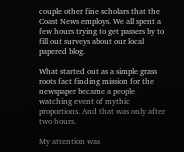couple other fine scholars that the Coast News employs. We all spent a few hours trying to get passers by to fill out surveys about our local papered blog.

What started out as a simple grass roots fact finding mission for the newspaper became a people watching event of mythic proportions. And that was only after two hours.

My attention was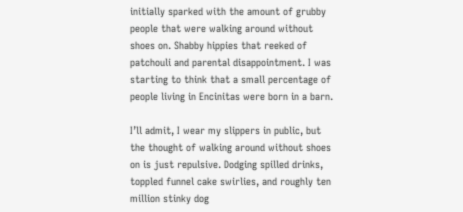initially sparked with the amount of grubby people that were walking around without shoes on. Shabby hippies that reeked of patchouli and parental disappointment. I was starting to think that a small percentage of people living in Encinitas were born in a barn.

I’ll admit, I wear my slippers in public, but the thought of walking around without shoes on is just repulsive. Dodging spilled drinks, toppled funnel cake swirlies, and roughly ten million stinky dog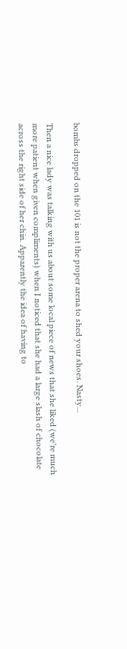bombs dropped on the 101 is not the proper arena to shed your shoes. Nasty...

Then a nice lady was talking with us about some local piece of news that she liked (we’re much more patient when given compliments) when I noticed that she had a large slash of chocolate across the right side of her chin. Apparently the idea of having to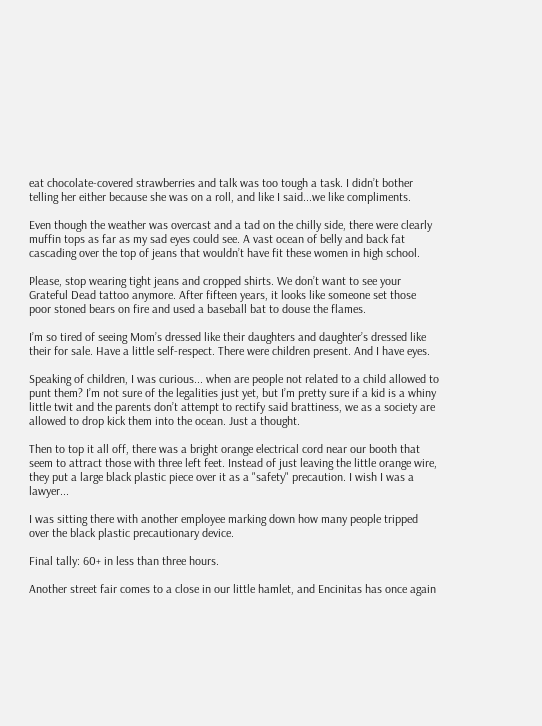eat chocolate-covered strawberries and talk was too tough a task. I didn’t bother telling her either because she was on a roll, and like I said...we like compliments.

Even though the weather was overcast and a tad on the chilly side, there were clearly muffin tops as far as my sad eyes could see. A vast ocean of belly and back fat cascading over the top of jeans that wouldn’t have fit these women in high school.

Please, stop wearing tight jeans and cropped shirts. We don’t want to see your Grateful Dead tattoo anymore. After fifteen years, it looks like someone set those poor stoned bears on fire and used a baseball bat to douse the flames.

I’m so tired of seeing Mom’s dressed like their daughters and daughter’s dressed like their for sale. Have a little self-respect. There were children present. And I have eyes.

Speaking of children, I was curious... when are people not related to a child allowed to punt them? I’m not sure of the legalities just yet, but I’m pretty sure if a kid is a whiny little twit and the parents don’t attempt to rectify said brattiness, we as a society are allowed to drop kick them into the ocean. Just a thought.

Then to top it all off, there was a bright orange electrical cord near our booth that seem to attract those with three left feet. Instead of just leaving the little orange wire, they put a large black plastic piece over it as a "safety" precaution. I wish I was a lawyer...

I was sitting there with another employee marking down how many people tripped over the black plastic precautionary device.

Final tally: 60+ in less than three hours.

Another street fair comes to a close in our little hamlet, and Encinitas has once again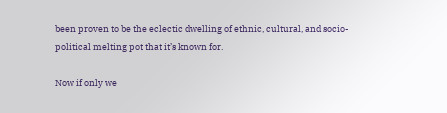been proven to be the eclectic dwelling of ethnic, cultural, and socio-political melting pot that it’s known for.

Now if only we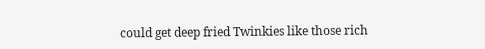could get deep fried Twinkies like those rich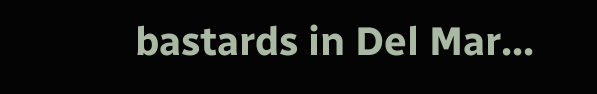bastards in Del Mar...